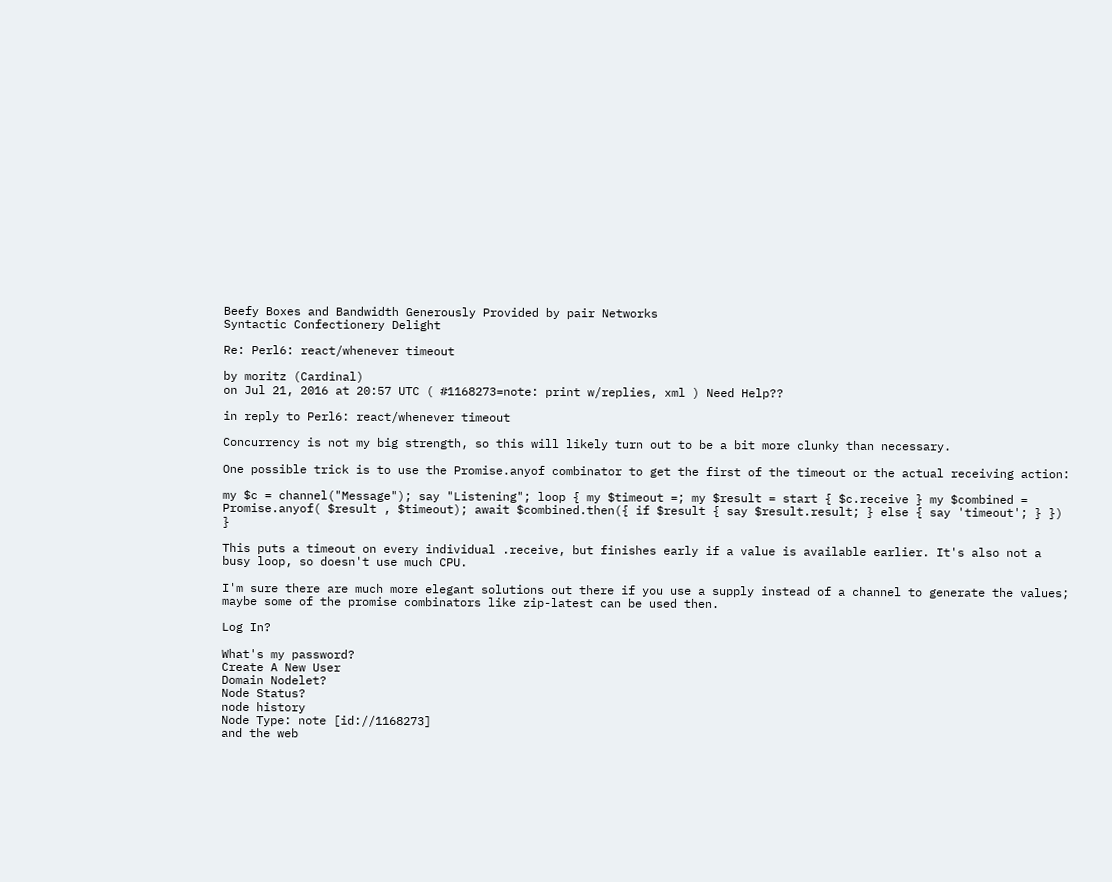Beefy Boxes and Bandwidth Generously Provided by pair Networks
Syntactic Confectionery Delight

Re: Perl6: react/whenever timeout

by moritz (Cardinal)
on Jul 21, 2016 at 20:57 UTC ( #1168273=note: print w/replies, xml ) Need Help??

in reply to Perl6: react/whenever timeout

Concurrency is not my big strength, so this will likely turn out to be a bit more clunky than necessary.

One possible trick is to use the Promise.anyof combinator to get the first of the timeout or the actual receiving action:

my $c = channel("Message"); say "Listening"; loop { my $timeout =; my $result = start { $c.receive } my $combined = Promise.anyof( $result , $timeout); await $combined.then({ if $result { say $result.result; } else { say 'timeout'; } }) }

This puts a timeout on every individual .receive, but finishes early if a value is available earlier. It's also not a busy loop, so doesn't use much CPU.

I'm sure there are much more elegant solutions out there if you use a supply instead of a channel to generate the values; maybe some of the promise combinators like zip-latest can be used then.

Log In?

What's my password?
Create A New User
Domain Nodelet?
Node Status?
node history
Node Type: note [id://1168273]
and the web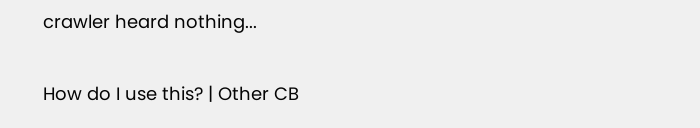crawler heard nothing...

How do I use this? | Other CB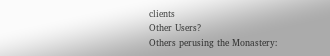clients
Other Users?
Others perusing the Monastery: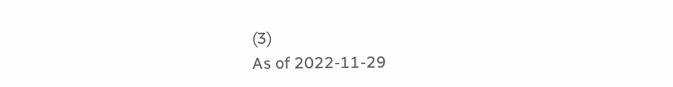(3)
As of 2022-11-29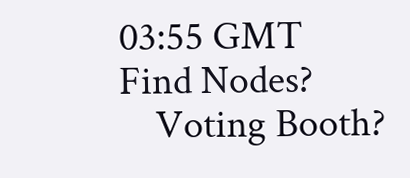03:55 GMT
Find Nodes?
    Voting Booth?